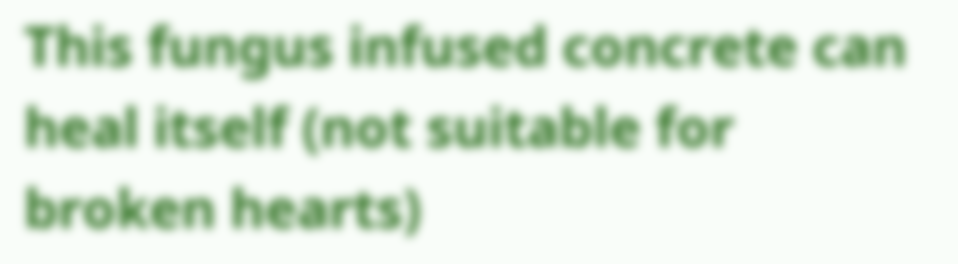This fungus infused concrete can heal itself (not suitable for broken hearts)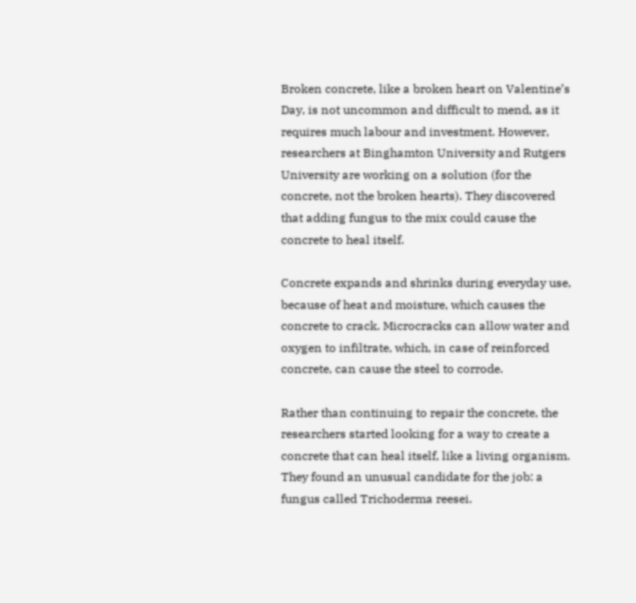Broken concrete, like a broken heart on Valentine’s Day, is not uncommon and difficult to mend, as it requires much labour and investment. However, researchers at Binghamton University and Rutgers University are working on a solution (for the concrete, not the broken hearts). They discovered that adding fungus to the mix could cause the concrete to heal itself.

Concrete expands and shrinks during everyday use, because of heat and moisture, which causes the concrete to crack. Microcracks can allow water and oxygen to infiltrate, which, in case of reinforced concrete, can cause the steel to corrode.

Rather than continuing to repair the concrete, the researchers started looking for a way to create a concrete that can heal itself, like a living organism. They found an unusual candidate for the job: a fungus called Trichoderma reesei.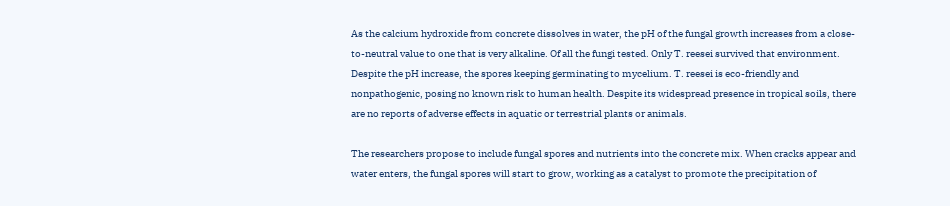As the calcium hydroxide from concrete dissolves in water, the pH of the fungal growth increases from a close-to-neutral value to one that is very alkaline. Of all the fungi tested. Only T. reesei survived that environment. Despite the pH increase, the spores keeping germinating to mycelium. T. reesei is eco-friendly and nonpathogenic, posing no known risk to human health. Despite its widespread presence in tropical soils, there are no reports of adverse effects in aquatic or terrestrial plants or animals.

The researchers propose to include fungal spores and nutrients into the concrete mix. When cracks appear and water enters, the fungal spores will start to grow, working as a catalyst to promote the precipitation of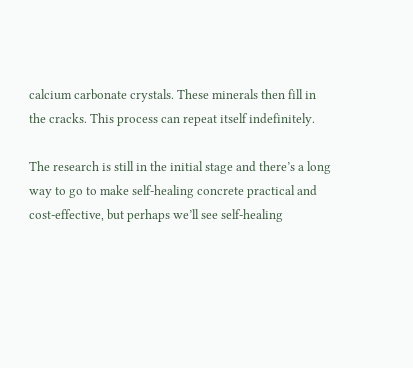calcium carbonate crystals. These minerals then fill in the cracks. This process can repeat itself indefinitely.

The research is still in the initial stage and there’s a long way to go to make self-healing concrete practical and cost-effective, but perhaps we’ll see self-healing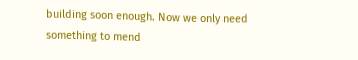building soon enough. Now we only need something to mend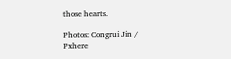those hearts.

Photos: Congrui Jin / Pxhere